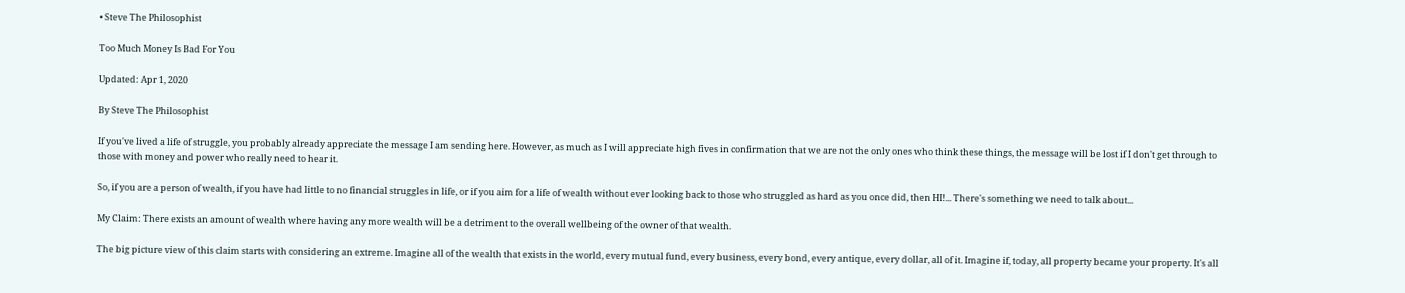• Steve The Philosophist

Too Much Money Is Bad For You

Updated: Apr 1, 2020

By Steve The Philosophist

If you've lived a life of struggle, you probably already appreciate the message I am sending here. However, as much as I will appreciate high fives in confirmation that we are not the only ones who think these things, the message will be lost if I don't get through to those with money and power who really need to hear it.

So, if you are a person of wealth, if you have had little to no financial struggles in life, or if you aim for a life of wealth without ever looking back to those who struggled as hard as you once did, then HI!... There's something we need to talk about...

My Claim: There exists an amount of wealth where having any more wealth will be a detriment to the overall wellbeing of the owner of that wealth.

The big picture view of this claim starts with considering an extreme. Imagine all of the wealth that exists in the world, every mutual fund, every business, every bond, every antique, every dollar, all of it. Imagine if, today, all property became your property. It's all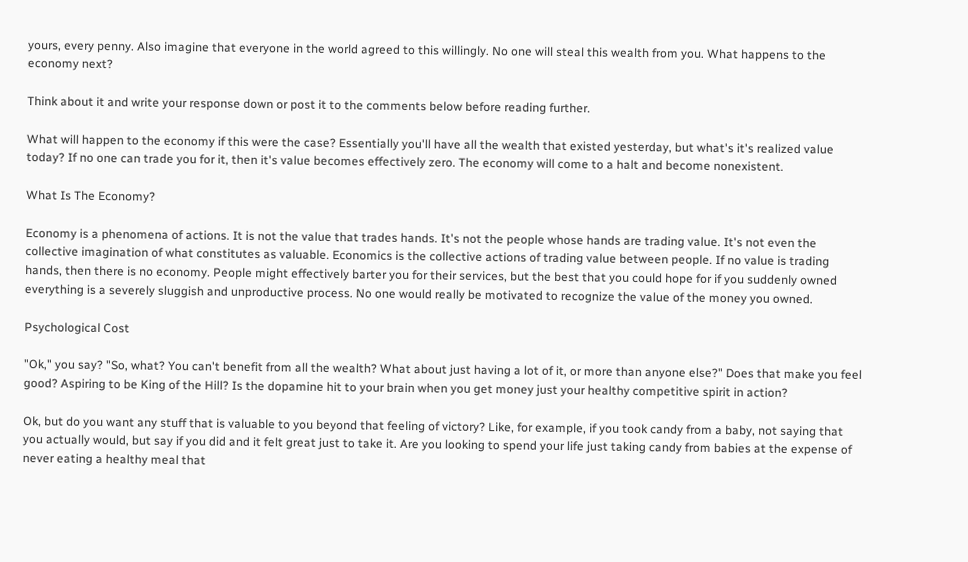yours, every penny. Also imagine that everyone in the world agreed to this willingly. No one will steal this wealth from you. What happens to the economy next?

Think about it and write your response down or post it to the comments below before reading further.

What will happen to the economy if this were the case? Essentially you'll have all the wealth that existed yesterday, but what's it's realized value today? If no one can trade you for it, then it's value becomes effectively zero. The economy will come to a halt and become nonexistent.

What Is The Economy?

Economy is a phenomena of actions. It is not the value that trades hands. It's not the people whose hands are trading value. It's not even the collective imagination of what constitutes as valuable. Economics is the collective actions of trading value between people. If no value is trading hands, then there is no economy. People might effectively barter you for their services, but the best that you could hope for if you suddenly owned everything is a severely sluggish and unproductive process. No one would really be motivated to recognize the value of the money you owned.

Psychological Cost

"Ok," you say? "So, what? You can't benefit from all the wealth? What about just having a lot of it, or more than anyone else?" Does that make you feel good? Aspiring to be King of the Hill? Is the dopamine hit to your brain when you get money just your healthy competitive spirit in action?

Ok, but do you want any stuff that is valuable to you beyond that feeling of victory? Like, for example, if you took candy from a baby, not saying that you actually would, but say if you did and it felt great just to take it. Are you looking to spend your life just taking candy from babies at the expense of never eating a healthy meal that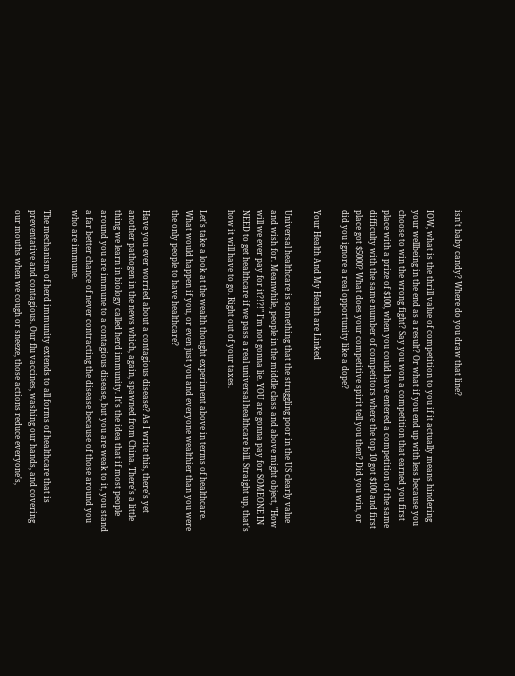isn't baby candy? Where do you draw that line?

IOW, what is the thrill value of competition to you if it actually means hindering your wellbeing in the end as a result? Or what if you end up with less because you choose to win the wrong fight? Say you won a competition that earned you first place with a prize of $100, when you could have entered a competition of the same difficulty with the same number of competitors where the top 10 got $100 and first place got $5000? What does your competitive spirit tell you then? Did you win, or did you ignore a real opportunity like a dope?

Your Health And My Health are Linked

Universal healthcare is something that the struggling poor in the US clearly value and wish for. Meanwhile, people in the middle class and above might object, "How will we ever pay for it?!?!" I'm not gonna lie. YOU are gonna pay for SOMEONE IN NEED to get healthcare if we pass a real universal healthcare bill. Straight up, that's how it will have to go. Right out of your taxes.

Let's take a look at the wealth thought experiment above in terms of healthcare. What would happen if you, or even just you and everyone wealthier than you were the only people to have healthcare?

Have you ever worried about a contagious disease? As I write this, there's yet another pathogen in the news which, again, spawned from China. There's a little thing we learn in biology called herd immunity. It's the idea that if most people around you are immune to a contagious disease, but you are weak to it, you stand a far better chance of never contracting the disease because of those around you who are immune.

The mechanism of herd immunity extends to all forms of healthcare that is preventative and contagious. Our flu vaccines, washing our hands, and covering our mouths when we cough or sneeze, those actions reduce everyone's,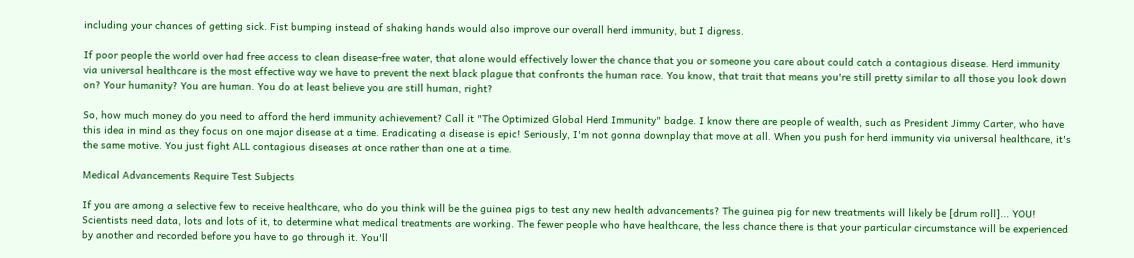including your chances of getting sick. Fist bumping instead of shaking hands would also improve our overall herd immunity, but I digress.

If poor people the world over had free access to clean disease-free water, that alone would effectively lower the chance that you or someone you care about could catch a contagious disease. Herd immunity via universal healthcare is the most effective way we have to prevent the next black plague that confronts the human race. You know, that trait that means you're still pretty similar to all those you look down on? Your humanity? You are human. You do at least believe you are still human, right?

So, how much money do you need to afford the herd immunity achievement? Call it "The Optimized Global Herd Immunity" badge. I know there are people of wealth, such as President Jimmy Carter, who have this idea in mind as they focus on one major disease at a time. Eradicating a disease is epic! Seriously, I'm not gonna downplay that move at all. When you push for herd immunity via universal healthcare, it's the same motive. You just fight ALL contagious diseases at once rather than one at a time.

Medical Advancements Require Test Subjects

If you are among a selective few to receive healthcare, who do you think will be the guinea pigs to test any new health advancements? The guinea pig for new treatments will likely be [drum roll]... YOU! Scientists need data, lots and lots of it, to determine what medical treatments are working. The fewer people who have healthcare, the less chance there is that your particular circumstance will be experienced by another and recorded before you have to go through it. You'll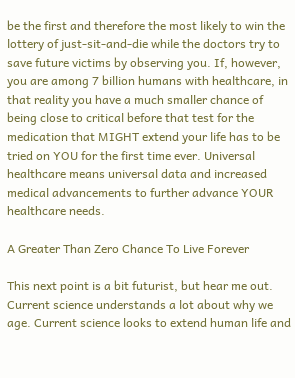be the first and therefore the most likely to win the lottery of just-sit-and-die while the doctors try to save future victims by observing you. If, however, you are among 7 billion humans with healthcare, in that reality you have a much smaller chance of being close to critical before that test for the medication that MIGHT extend your life has to be tried on YOU for the first time ever. Universal healthcare means universal data and increased medical advancements to further advance YOUR healthcare needs.

A Greater Than Zero Chance To Live Forever

This next point is a bit futurist, but hear me out. Current science understands a lot about why we age. Current science looks to extend human life and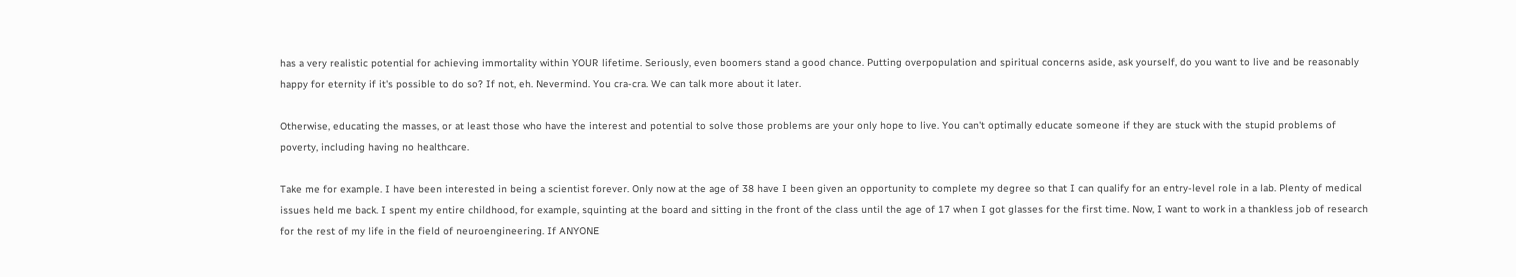has a very realistic potential for achieving immortality within YOUR lifetime. Seriously, even boomers stand a good chance. Putting overpopulation and spiritual concerns aside, ask yourself, do you want to live and be reasonably happy for eternity if it's possible to do so? If not, eh. Nevermind. You cra-cra. We can talk more about it later.

Otherwise, educating the masses, or at least those who have the interest and potential to solve those problems are your only hope to live. You can't optimally educate someone if they are stuck with the stupid problems of poverty, including having no healthcare.

Take me for example. I have been interested in being a scientist forever. Only now at the age of 38 have I been given an opportunity to complete my degree so that I can qualify for an entry-level role in a lab. Plenty of medical issues held me back. I spent my entire childhood, for example, squinting at the board and sitting in the front of the class until the age of 17 when I got glasses for the first time. Now, I want to work in a thankless job of research for the rest of my life in the field of neuroengineering. If ANYONE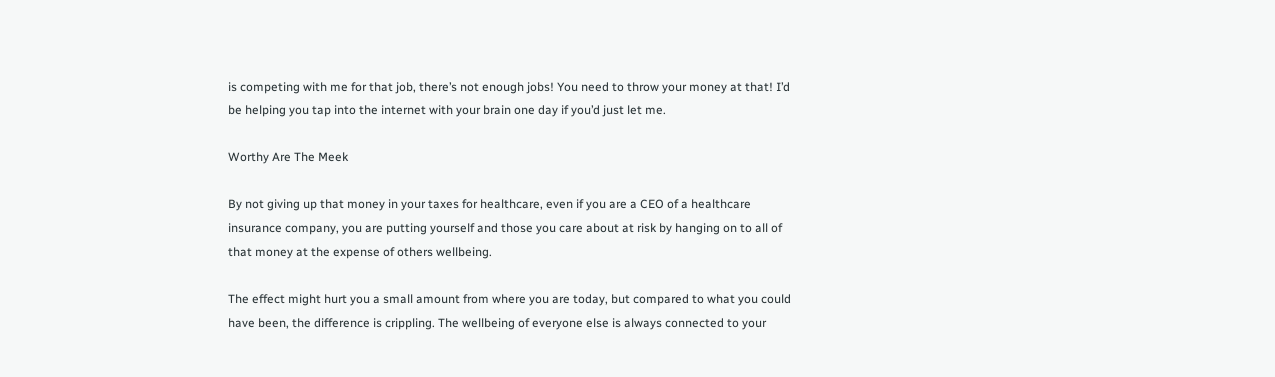is competing with me for that job, there’s not enough jobs! You need to throw your money at that! I’d be helping you tap into the internet with your brain one day if you’d just let me.

Worthy Are The Meek

By not giving up that money in your taxes for healthcare, even if you are a CEO of a healthcare insurance company, you are putting yourself and those you care about at risk by hanging on to all of that money at the expense of others wellbeing.

The effect might hurt you a small amount from where you are today, but compared to what you could have been, the difference is crippling. The wellbeing of everyone else is always connected to your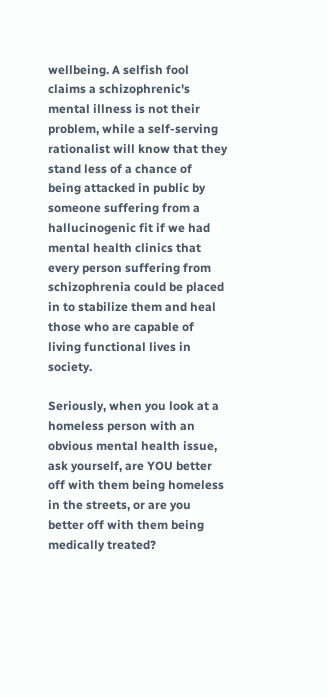wellbeing. A selfish fool claims a schizophrenic's mental illness is not their problem, while a self-serving rationalist will know that they stand less of a chance of being attacked in public by someone suffering from a hallucinogenic fit if we had mental health clinics that every person suffering from schizophrenia could be placed in to stabilize them and heal those who are capable of living functional lives in society.

Seriously, when you look at a homeless person with an obvious mental health issue, ask yourself, are YOU better off with them being homeless in the streets, or are you better off with them being medically treated?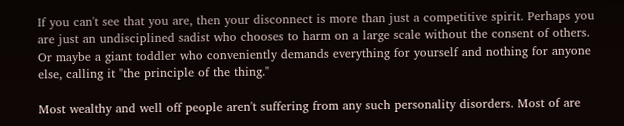If you can't see that you are, then your disconnect is more than just a competitive spirit. Perhaps you are just an undisciplined sadist who chooses to harm on a large scale without the consent of others. Or maybe a giant toddler who conveniently demands everything for yourself and nothing for anyone else, calling it "the principle of the thing."

Most wealthy and well off people aren't suffering from any such personality disorders. Most of are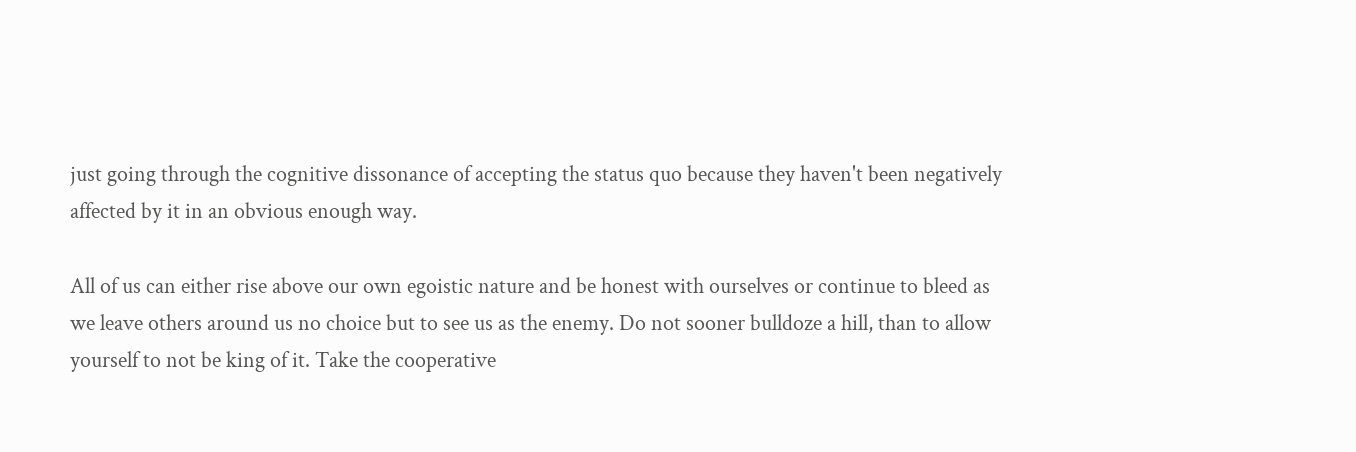just going through the cognitive dissonance of accepting the status quo because they haven't been negatively affected by it in an obvious enough way.

All of us can either rise above our own egoistic nature and be honest with ourselves or continue to bleed as we leave others around us no choice but to see us as the enemy. Do not sooner bulldoze a hill, than to allow yourself to not be king of it. Take the cooperative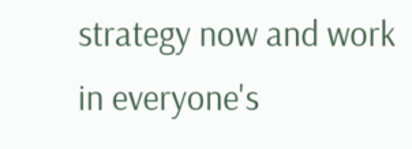strategy now and work in everyone's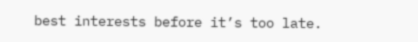best interests before it’s too late.